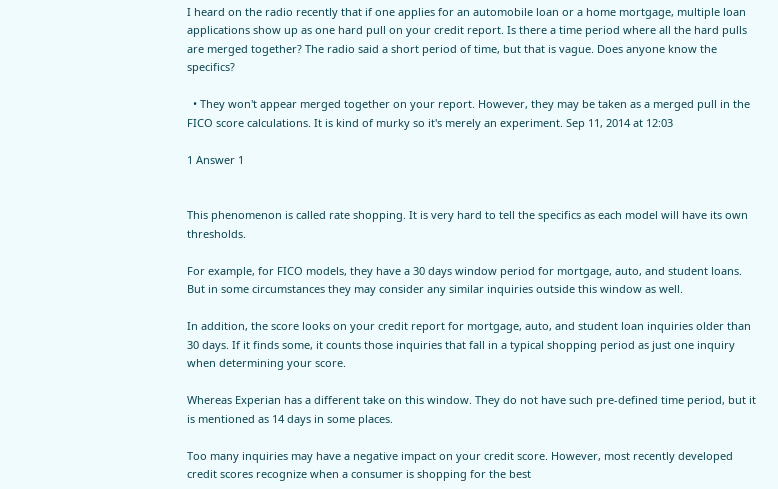I heard on the radio recently that if one applies for an automobile loan or a home mortgage, multiple loan applications show up as one hard pull on your credit report. Is there a time period where all the hard pulls are merged together? The radio said a short period of time, but that is vague. Does anyone know the specifics?

  • They won't appear merged together on your report. However, they may be taken as a merged pull in the FICO score calculations. It is kind of murky so it's merely an experiment. Sep 11, 2014 at 12:03

1 Answer 1


This phenomenon is called rate shopping. It is very hard to tell the specifics as each model will have its own thresholds.

For example, for FICO models, they have a 30 days window period for mortgage, auto, and student loans. But in some circumstances they may consider any similar inquiries outside this window as well.

In addition, the score looks on your credit report for mortgage, auto, and student loan inquiries older than 30 days. If it finds some, it counts those inquiries that fall in a typical shopping period as just one inquiry when determining your score.

Whereas Experian has a different take on this window. They do not have such pre-defined time period, but it is mentioned as 14 days in some places.

Too many inquiries may have a negative impact on your credit score. However, most recently developed credit scores recognize when a consumer is shopping for the best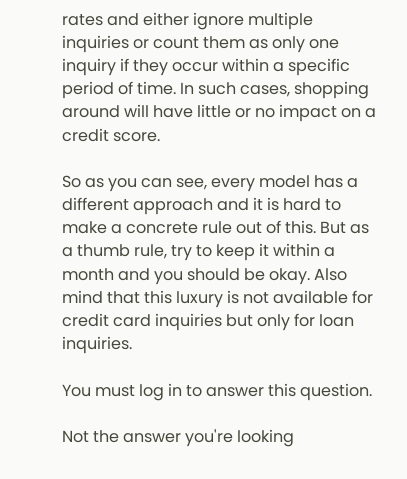rates and either ignore multiple inquiries or count them as only one inquiry if they occur within a specific period of time. In such cases, shopping around will have little or no impact on a credit score.

So as you can see, every model has a different approach and it is hard to make a concrete rule out of this. But as a thumb rule, try to keep it within a month and you should be okay. Also mind that this luxury is not available for credit card inquiries but only for loan inquiries.

You must log in to answer this question.

Not the answer you're looking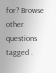for? Browse other questions tagged .